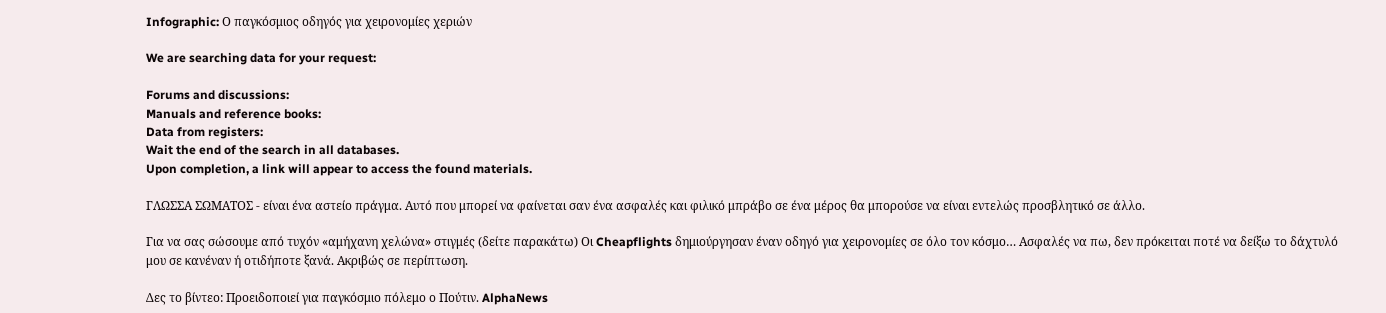Infographic: Ο παγκόσμιος οδηγός για χειρονομίες χεριών

We are searching data for your request:

Forums and discussions:
Manuals and reference books:
Data from registers:
Wait the end of the search in all databases.
Upon completion, a link will appear to access the found materials.

ΓΛΩΣΣΑ ΣΩΜΑΤΟΣ - είναι ένα αστείο πράγμα. Αυτό που μπορεί να φαίνεται σαν ένα ασφαλές και φιλικό μπράβο σε ένα μέρος θα μπορούσε να είναι εντελώς προσβλητικό σε άλλο.

Για να σας σώσουμε από τυχόν «αμήχανη χελώνα» στιγμές (δείτε παρακάτω) Οι Cheapflights δημιούργησαν έναν οδηγό για χειρονομίες σε όλο τον κόσμο… Ασφαλές να πω, δεν πρόκειται ποτέ να δείξω το δάχτυλό μου σε κανέναν ή οτιδήποτε ξανά. Ακριβώς σε περίπτωση.

Δες το βίντεο: Προειδοποιεί για παγκόσμιο πόλεμο ο Πούτιν. AlphaNews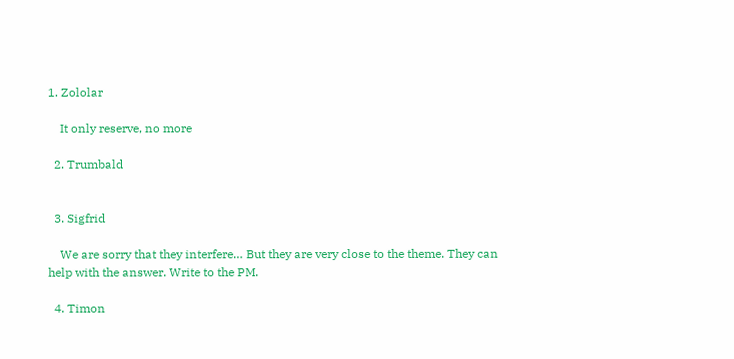1. Zololar

    It only reserve, no more

  2. Trumbald


  3. Sigfrid

    We are sorry that they interfere… But they are very close to the theme. They can help with the answer. Write to the PM.

  4. Timon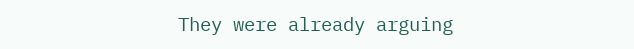They were already arguing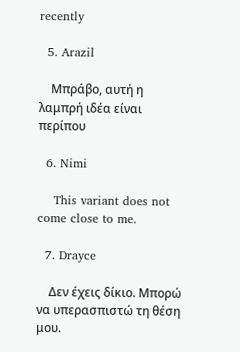recently

  5. Arazil

    Μπράβο, αυτή η λαμπρή ιδέα είναι περίπου

  6. Nimi

    This variant does not come close to me.

  7. Drayce

    Δεν έχεις δίκιο. Μπορώ να υπερασπιστώ τη θέση μου.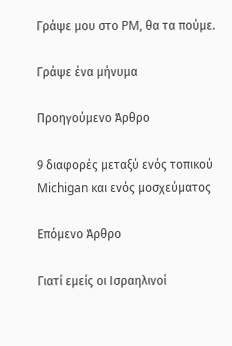Γράψε μου στο PM, θα τα πούμε.

Γράψε ένα μήνυμα

Προηγούμενο Άρθρο

9 διαφορές μεταξύ ενός τοπικού Michigan και ενός μοσχεύματος

Επόμενο Άρθρο

Γιατί εμείς οι Ισραηλινοί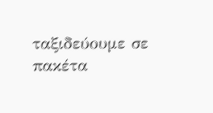ταξιδεύουμε σε πακέτα